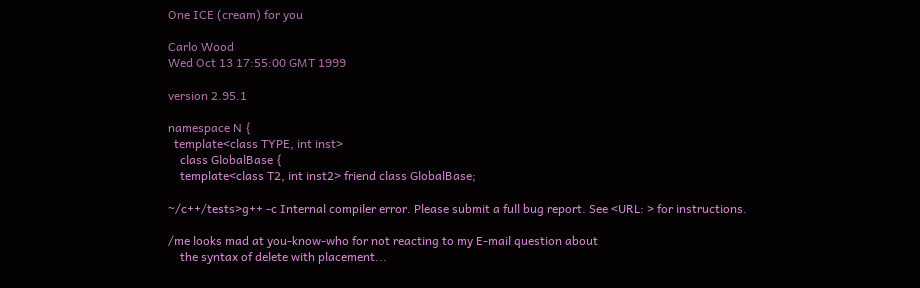One ICE (cream) for you

Carlo Wood
Wed Oct 13 17:55:00 GMT 1999

version 2.95.1

namespace N {
  template<class TYPE, int inst>
    class GlobalBase {
    template<class T2, int inst2> friend class GlobalBase;

~/c++/tests>g++ -c Internal compiler error. Please submit a full bug report. See <URL: > for instructions.

/me looks mad at you-know-who for not reacting to my E-mail question about
    the syntax of delete with placement...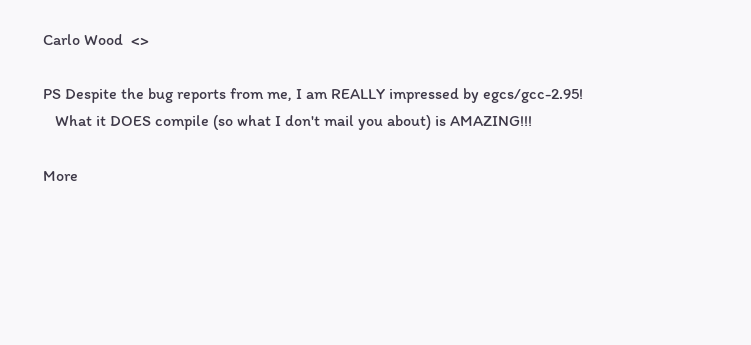Carlo Wood  <>

PS Despite the bug reports from me, I am REALLY impressed by egcs/gcc-2.95!
   What it DOES compile (so what I don't mail you about) is AMAZING!!!

More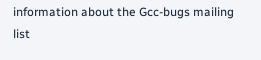information about the Gcc-bugs mailing list